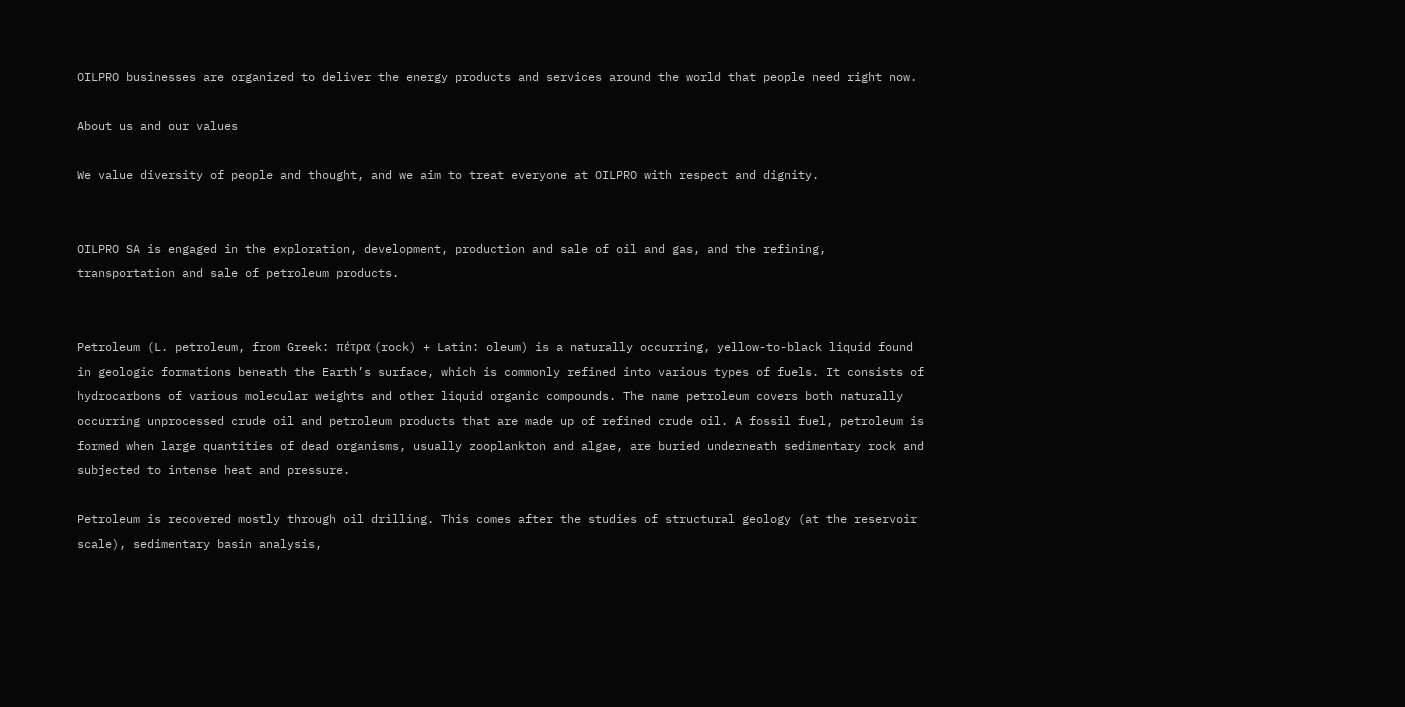OILPRO businesses are organized to deliver the energy products and services around the world that people need right now.

About us and our values

We value diversity of people and thought, and we aim to treat everyone at OILPRO with respect and dignity.


OILPRO SA is engaged in the exploration, development, production and sale of oil and gas, and the refining, transportation and sale of petroleum products.


Petroleum (L. petroleum, from Greek: πέτρα (rock) + Latin: oleum) is a naturally occurring, yellow-to-black liquid found in geologic formations beneath the Earth’s surface, which is commonly refined into various types of fuels. It consists of hydrocarbons of various molecular weights and other liquid organic compounds. The name petroleum covers both naturally occurring unprocessed crude oil and petroleum products that are made up of refined crude oil. A fossil fuel, petroleum is formed when large quantities of dead organisms, usually zooplankton and algae, are buried underneath sedimentary rock and subjected to intense heat and pressure.

Petroleum is recovered mostly through oil drilling. This comes after the studies of structural geology (at the reservoir scale), sedimentary basin analysis,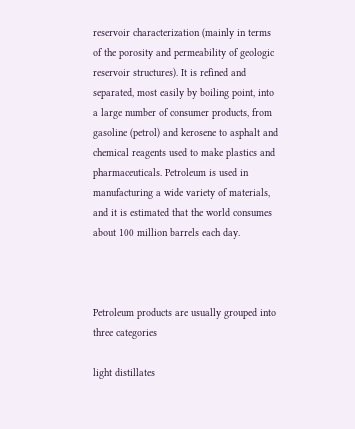reservoir characterization (mainly in terms of the porosity and permeability of geologic reservoir structures). It is refined and separated, most easily by boiling point, into a large number of consumer products, from gasoline (petrol) and kerosene to asphalt and chemical reagents used to make plastics and pharmaceuticals. Petroleum is used in manufacturing a wide variety of materials, and it is estimated that the world consumes about 100 million barrels each day.



Petroleum products are usually grouped into three categories

light distillates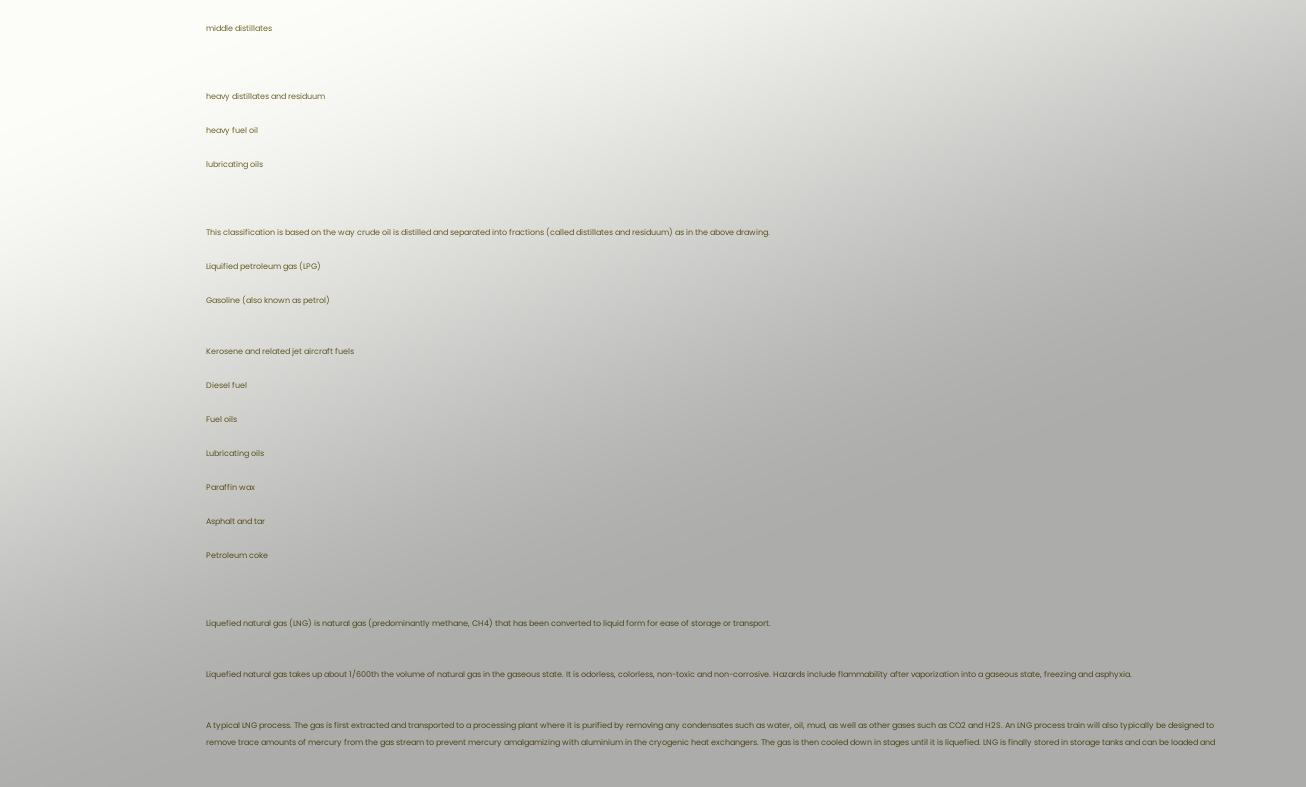middle distillates



heavy distillates and residuum

heavy fuel oil

lubricating oils



This classification is based on the way crude oil is distilled and separated into fractions (called distillates and residuum) as in the above drawing.

Liquified petroleum gas (LPG)

Gasoline (also known as petrol)


Kerosene and related jet aircraft fuels

Diesel fuel

Fuel oils

Lubricating oils

Paraffin wax

Asphalt and tar

Petroleum coke



Liquefied natural gas (LNG) is natural gas (predominantly methane, CH4) that has been converted to liquid form for ease of storage or transport.


Liquefied natural gas takes up about 1/600th the volume of natural gas in the gaseous state. It is odorless, colorless, non-toxic and non-corrosive. Hazards include flammability after vaporization into a gaseous state, freezing and asphyxia.


A typical LNG process. The gas is first extracted and transported to a processing plant where it is purified by removing any condensates such as water, oil, mud, as well as other gases such as CO2 and H2S. An LNG process train will also typically be designed to remove trace amounts of mercury from the gas stream to prevent mercury amalgamizing with aluminium in the cryogenic heat exchangers. The gas is then cooled down in stages until it is liquefied. LNG is finally stored in storage tanks and can be loaded and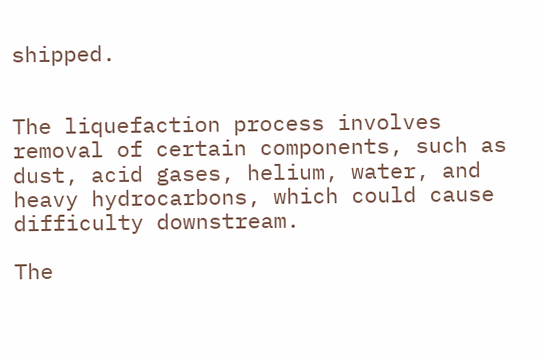shipped.


The liquefaction process involves removal of certain components, such as dust, acid gases, helium, water, and heavy hydrocarbons, which could cause difficulty downstream.

The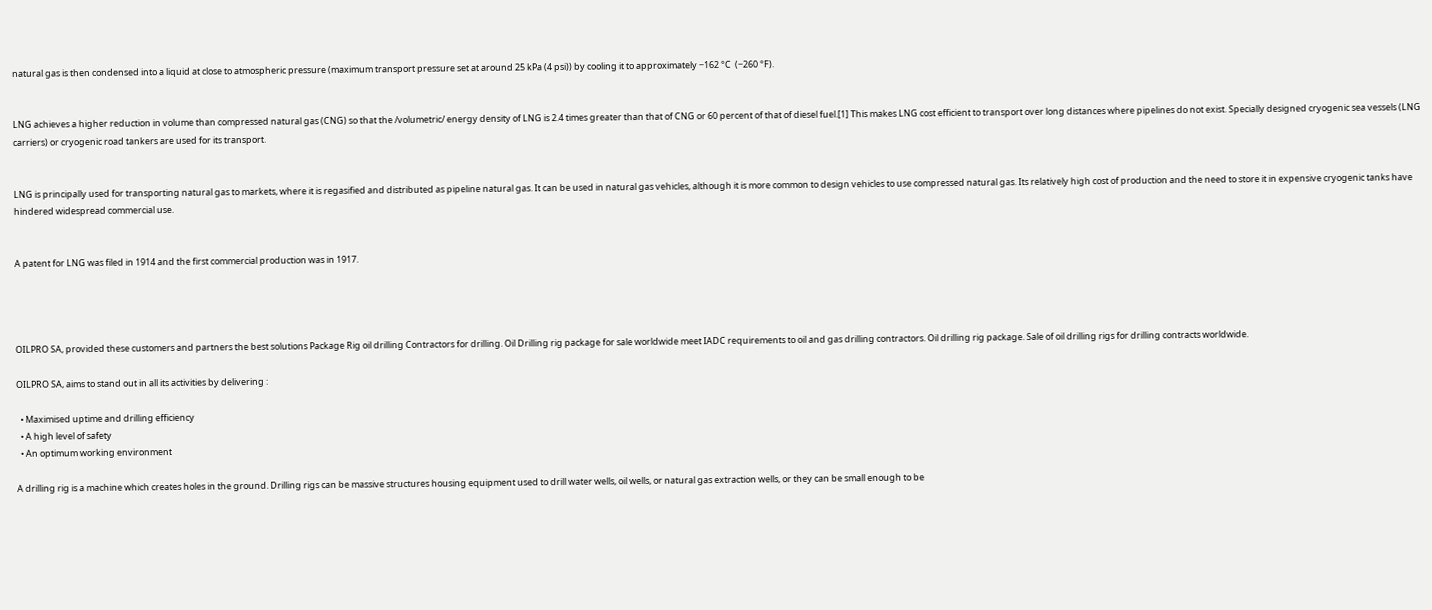natural gas is then condensed into a liquid at close to atmospheric pressure (maximum transport pressure set at around 25 kPa (4 psi)) by cooling it to approximately −162 °C  (−260 °F).


LNG achieves a higher reduction in volume than compressed natural gas (CNG) so that the /volumetric/ energy density of LNG is 2.4 times greater than that of CNG or 60 percent of that of diesel fuel.[1] This makes LNG cost efficient to transport over long distances where pipelines do not exist. Specially designed cryogenic sea vessels (LNG carriers) or cryogenic road tankers are used for its transport.


LNG is principally used for transporting natural gas to markets, where it is regasified and distributed as pipeline natural gas. It can be used in natural gas vehicles, although it is more common to design vehicles to use compressed natural gas. Its relatively high cost of production and the need to store it in expensive cryogenic tanks have hindered widespread commercial use.


A patent for LNG was filed in 1914 and the first commercial production was in 1917.




OILPRO SA, provided these customers and partners the best solutions Package Rig oil drilling Contractors for drilling. Oil Drilling rig package for sale worldwide meet IADC requirements to oil and gas drilling contractors. Oil drilling rig package. Sale of oil drilling rigs for drilling contracts worldwide.

OILPRO SA, aims to stand out in all its activities by delivering :

  • Maximised uptime and drilling efficiency
  • A high level of safety
  • An optimum working environment

A drilling rig is a machine which creates holes in the ground. Drilling rigs can be massive structures housing equipment used to drill water wells, oil wells, or natural gas extraction wells, or they can be small enough to be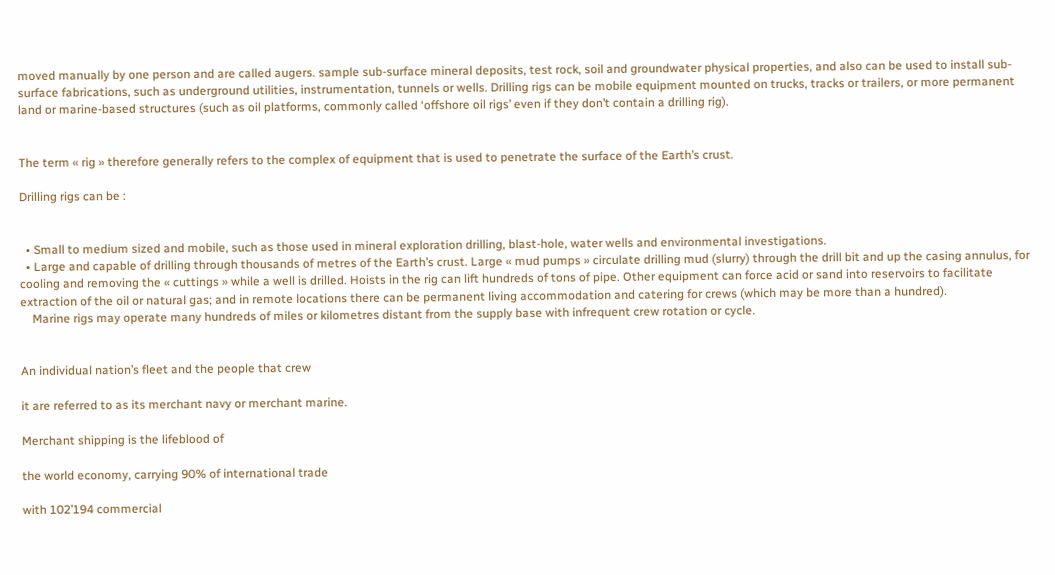moved manually by one person and are called augers. sample sub-surface mineral deposits, test rock, soil and groundwater physical properties, and also can be used to install sub-surface fabrications, such as underground utilities, instrumentation, tunnels or wells. Drilling rigs can be mobile equipment mounted on trucks, tracks or trailers, or more permanent land or marine-based structures (such as oil platforms, commonly called ‘offshore oil rigs’ even if they don’t contain a drilling rig).


The term « rig » therefore generally refers to the complex of equipment that is used to penetrate the surface of the Earth’s crust.

Drilling rigs can be :


  • Small to medium sized and mobile, such as those used in mineral exploration drilling, blast-hole, water wells and environmental investigations.
  • Large and capable of drilling through thousands of metres of the Earth’s crust. Large « mud pumps » circulate drilling mud (slurry) through the drill bit and up the casing annulus, for cooling and removing the « cuttings » while a well is drilled. Hoists in the rig can lift hundreds of tons of pipe. Other equipment can force acid or sand into reservoirs to facilitate extraction of the oil or natural gas; and in remote locations there can be permanent living accommodation and catering for crews (which may be more than a hundred).
    Marine rigs may operate many hundreds of miles or kilometres distant from the supply base with infrequent crew rotation or cycle.


An individual nation’s fleet and the people that crew

it are referred to as its merchant navy or merchant marine.

Merchant shipping is the lifeblood of

the world economy, carrying 90% of international trade

with 102’194 commercial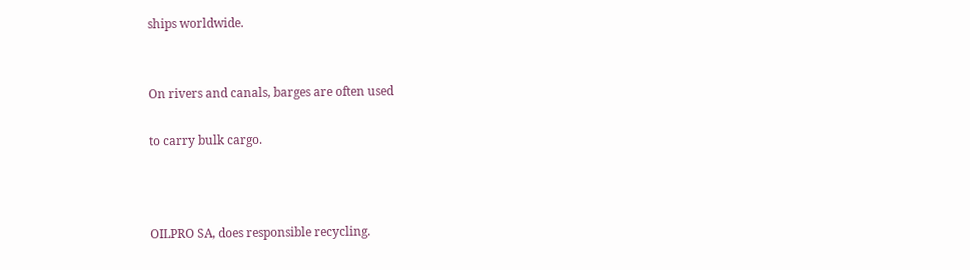ships worldwide.


On rivers and canals, barges are often used

to carry bulk cargo.



OILPRO SA, does responsible recycling.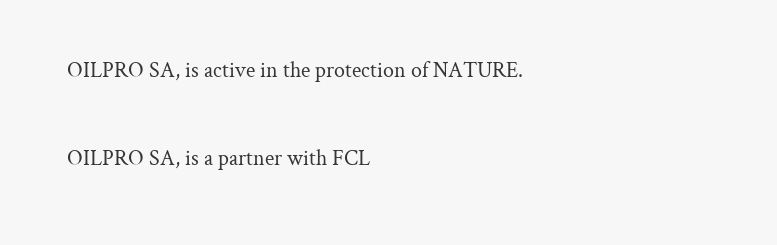OILPRO SA, is active in the protection of NATURE.

OILPRO SA, is a partner with FCL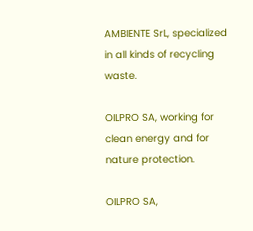AMBIENTE SrL, specialized in all kinds of recycling waste.

OILPRO SA, working for clean energy and for nature protection.

OILPRO SA,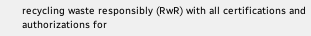recycling waste responsibly (RwR) with all certifications and authorizations for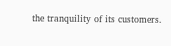the tranquility of its customers.